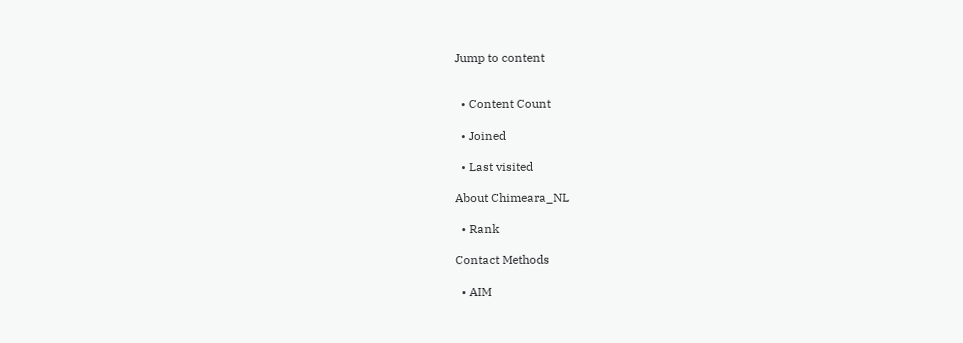Jump to content


  • Content Count

  • Joined

  • Last visited

About Chimeara_NL

  • Rank

Contact Methods

  • AIM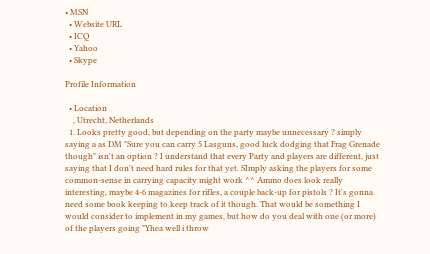• MSN
  • Website URL
  • ICQ
  • Yahoo
  • Skype

Profile Information

  • Location
    , Utrecht, Netherlands
  1. Looks pretty good, but depending on the party maybe unnecessary ? simply saying a as DM "Sure you can carry 5 Lasguns, good luck dodging that Frag Grenade though" isn't an option ? I understand that every Party and players are different, just saying that I don't need hard rules for that yet. SImply asking the players for some common-sense in carrying capacity might work ^^ Ammo does look really interesting, maybe 4-6 magazines for rifles, a couple back-up for pistols ? It's gonna need some book keeping to keep track of it though. That would be something I would consider to implement in my games, but how do you deal with one (or more) of the players going "Yhea well i throw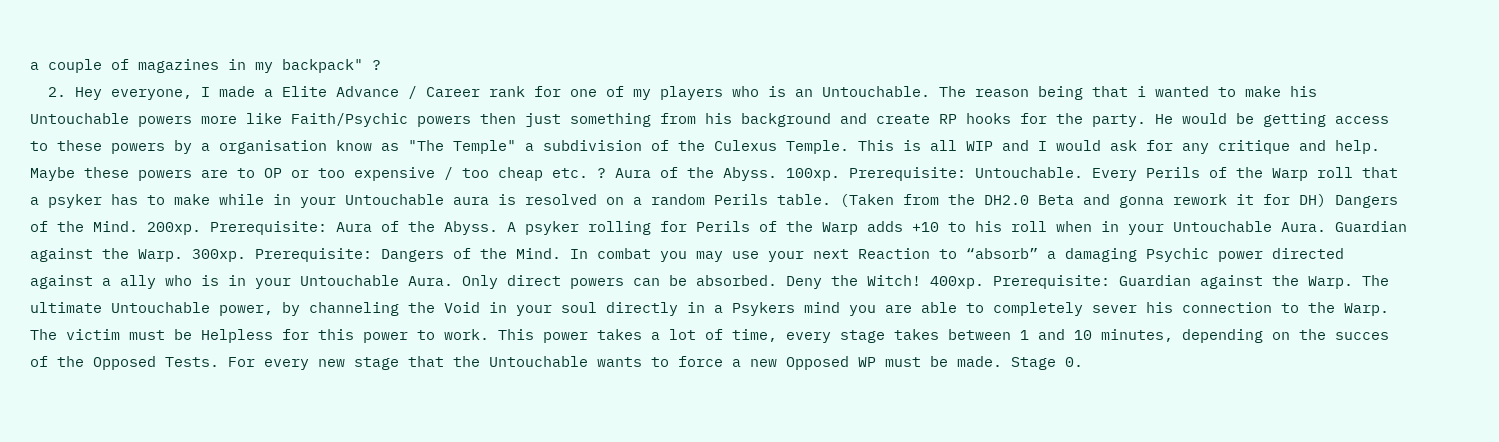a couple of magazines in my backpack" ?
  2. Hey everyone, I made a Elite Advance / Career rank for one of my players who is an Untouchable. The reason being that i wanted to make his Untouchable powers more like Faith/Psychic powers then just something from his background and create RP hooks for the party. He would be getting access to these powers by a organisation know as "The Temple" a subdivision of the Culexus Temple. This is all WIP and I would ask for any critique and help. Maybe these powers are to OP or too expensive / too cheap etc. ? Aura of the Abyss. 100xp. Prerequisite: Untouchable. Every Perils of the Warp roll that a psyker has to make while in your Untouchable aura is resolved on a random Perils table. (Taken from the DH2.0 Beta and gonna rework it for DH) Dangers of the Mind. 200xp. Prerequisite: Aura of the Abyss. A psyker rolling for Perils of the Warp adds +10 to his roll when in your Untouchable Aura. Guardian against the Warp. 300xp. Prerequisite: Dangers of the Mind. In combat you may use your next Reaction to “absorb” a damaging Psychic power directed against a ally who is in your Untouchable Aura. Only direct powers can be absorbed. Deny the Witch! 400xp. Prerequisite: Guardian against the Warp. The ultimate Untouchable power, by channeling the Void in your soul directly in a Psykers mind you are able to completely sever his connection to the Warp. The victim must be Helpless for this power to work. This power takes a lot of time, every stage takes between 1 and 10 minutes, depending on the succes of the Opposed Tests. For every new stage that the Untouchable wants to force a new Opposed WP must be made. Stage 0.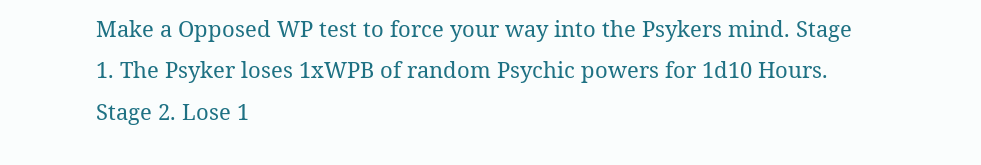Make a Opposed WP test to force your way into the Psykers mind. Stage 1. The Psyker loses 1xWPB of random Psychic powers for 1d10 Hours. Stage 2. Lose 1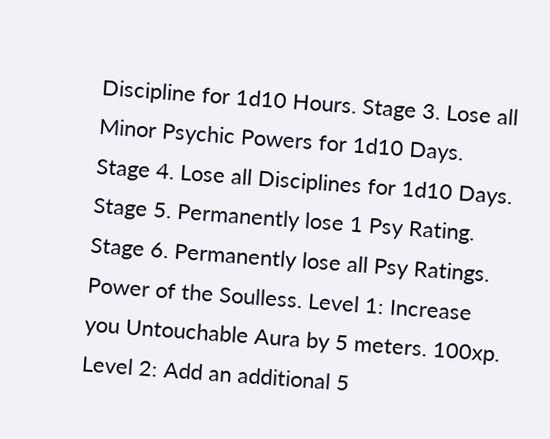Discipline for 1d10 Hours. Stage 3. Lose all Minor Psychic Powers for 1d10 Days. Stage 4. Lose all Disciplines for 1d10 Days. Stage 5. Permanently lose 1 Psy Rating. Stage 6. Permanently lose all Psy Ratings. Power of the Soulless. Level 1: Increase you Untouchable Aura by 5 meters. 100xp. Level 2: Add an additional 5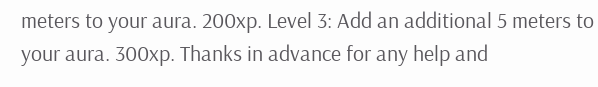meters to your aura. 200xp. Level 3: Add an additional 5 meters to your aura. 300xp. Thanks in advance for any help and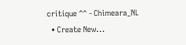critique ^^ - Chimeara_NL
  • Create New...